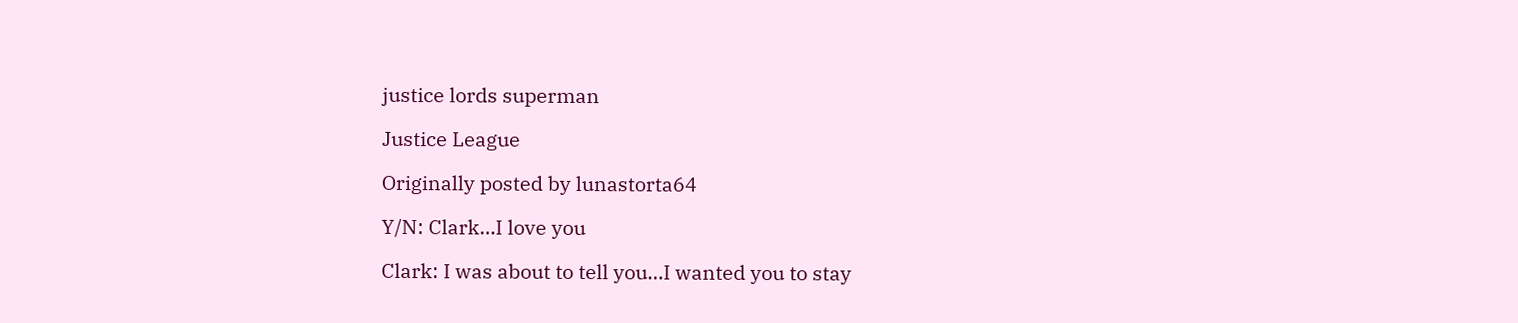justice lords superman

Justice League

Originally posted by lunastorta64

Y/N: Clark…I love you

Clark: I was about to tell you…I wanted you to stay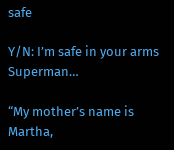safe

Y/N: I’m safe in your arms Superman…

“My mother’s name is Martha,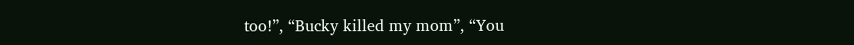too!”, “Bucky killed my mom”, “You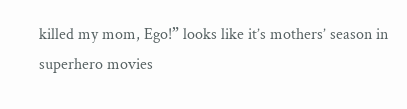killed my mom, Ego!” looks like it’s mothers’ season in superhero movies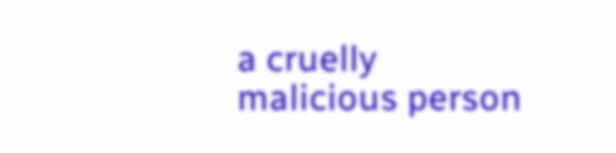a cruelly malicious person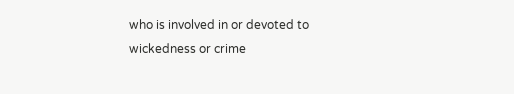who is involved in or devoted to wickedness or crime